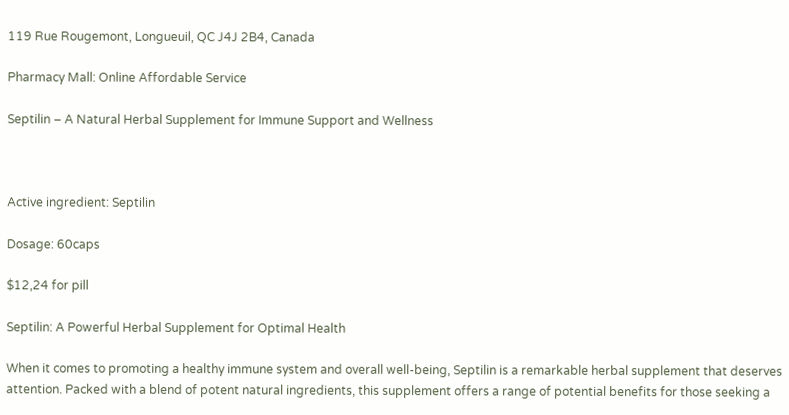119 Rue Rougemont, Longueuil, QC J4J 2B4, Canada

Pharmacy Mall: Online Affordable Service

Septilin – A Natural Herbal Supplement for Immune Support and Wellness



Active ingredient: Septilin

Dosage: 60caps

$12,24 for pill

Septilin: A Powerful Herbal Supplement for Optimal Health

When it comes to promoting a healthy immune system and overall well-being, Septilin is a remarkable herbal supplement that deserves attention. Packed with a blend of potent natural ingredients, this supplement offers a range of potential benefits for those seeking a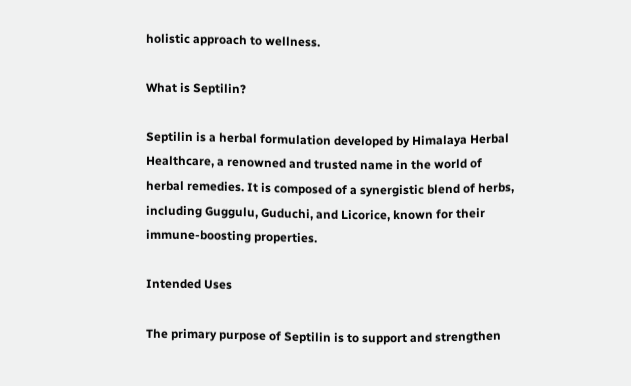holistic approach to wellness.

What is Septilin?

Septilin is a herbal formulation developed by Himalaya Herbal Healthcare, a renowned and trusted name in the world of herbal remedies. It is composed of a synergistic blend of herbs, including Guggulu, Guduchi, and Licorice, known for their immune-boosting properties.

Intended Uses

The primary purpose of Septilin is to support and strengthen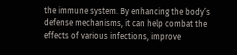the immune system. By enhancing the body’s defense mechanisms, it can help combat the effects of various infections, improve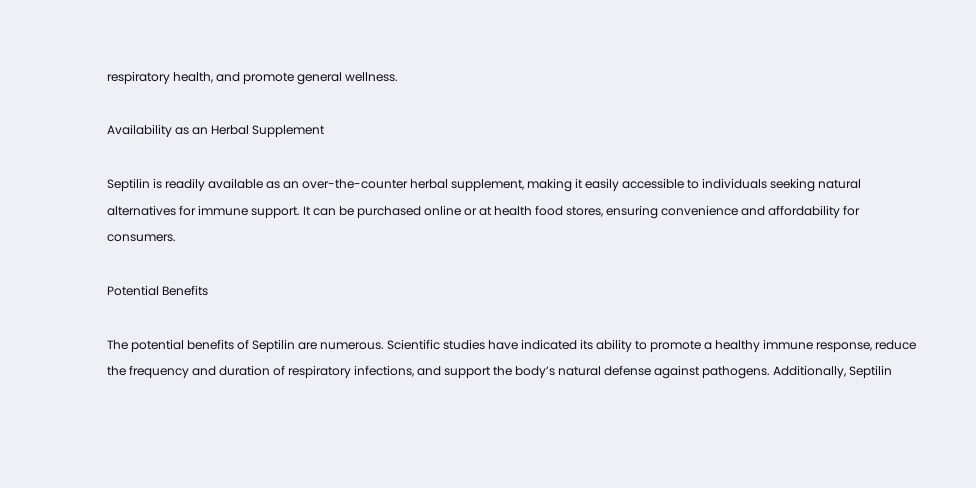respiratory health, and promote general wellness.

Availability as an Herbal Supplement

Septilin is readily available as an over-the-counter herbal supplement, making it easily accessible to individuals seeking natural alternatives for immune support. It can be purchased online or at health food stores, ensuring convenience and affordability for consumers.

Potential Benefits

The potential benefits of Septilin are numerous. Scientific studies have indicated its ability to promote a healthy immune response, reduce the frequency and duration of respiratory infections, and support the body’s natural defense against pathogens. Additionally, Septilin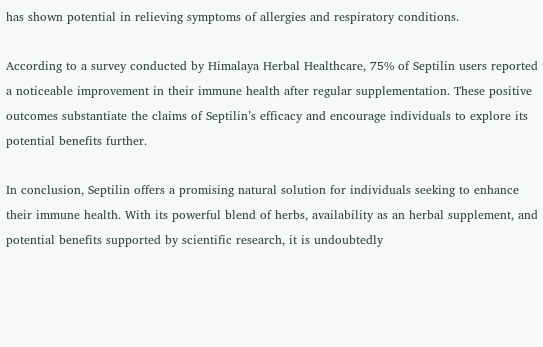has shown potential in relieving symptoms of allergies and respiratory conditions.

According to a survey conducted by Himalaya Herbal Healthcare, 75% of Septilin users reported a noticeable improvement in their immune health after regular supplementation. These positive outcomes substantiate the claims of Septilin’s efficacy and encourage individuals to explore its potential benefits further.

In conclusion, Septilin offers a promising natural solution for individuals seeking to enhance their immune health. With its powerful blend of herbs, availability as an herbal supplement, and potential benefits supported by scientific research, it is undoubtedly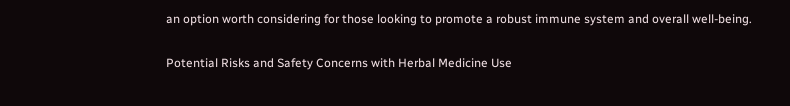an option worth considering for those looking to promote a robust immune system and overall well-being.

Potential Risks and Safety Concerns with Herbal Medicine Use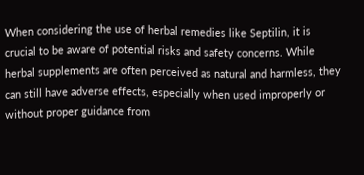When considering the use of herbal remedies like Septilin, it is crucial to be aware of potential risks and safety concerns. While herbal supplements are often perceived as natural and harmless, they can still have adverse effects, especially when used improperly or without proper guidance from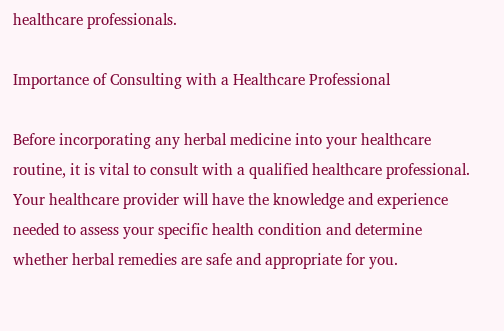healthcare professionals.

Importance of Consulting with a Healthcare Professional

Before incorporating any herbal medicine into your healthcare routine, it is vital to consult with a qualified healthcare professional. Your healthcare provider will have the knowledge and experience needed to assess your specific health condition and determine whether herbal remedies are safe and appropriate for you.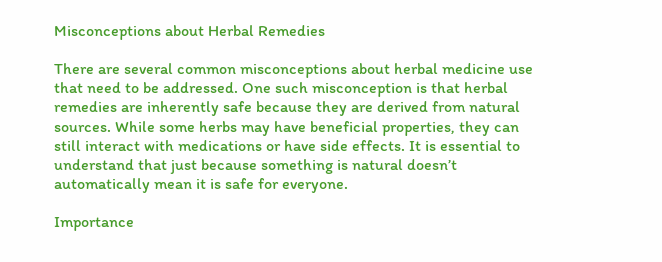Misconceptions about Herbal Remedies

There are several common misconceptions about herbal medicine use that need to be addressed. One such misconception is that herbal remedies are inherently safe because they are derived from natural sources. While some herbs may have beneficial properties, they can still interact with medications or have side effects. It is essential to understand that just because something is natural doesn’t automatically mean it is safe for everyone.

Importance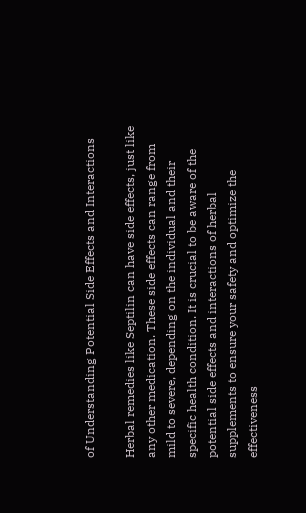of Understanding Potential Side Effects and Interactions

Herbal remedies like Septilin can have side effects, just like any other medication. These side effects can range from mild to severe, depending on the individual and their specific health condition. It is crucial to be aware of the potential side effects and interactions of herbal supplements to ensure your safety and optimize the effectiveness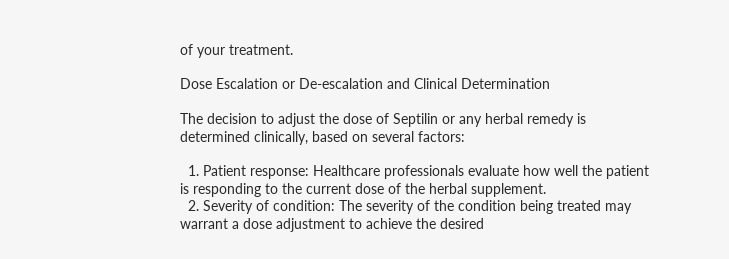of your treatment.

Dose Escalation or De-escalation and Clinical Determination

The decision to adjust the dose of Septilin or any herbal remedy is determined clinically, based on several factors:

  1. Patient response: Healthcare professionals evaluate how well the patient is responding to the current dose of the herbal supplement.
  2. Severity of condition: The severity of the condition being treated may warrant a dose adjustment to achieve the desired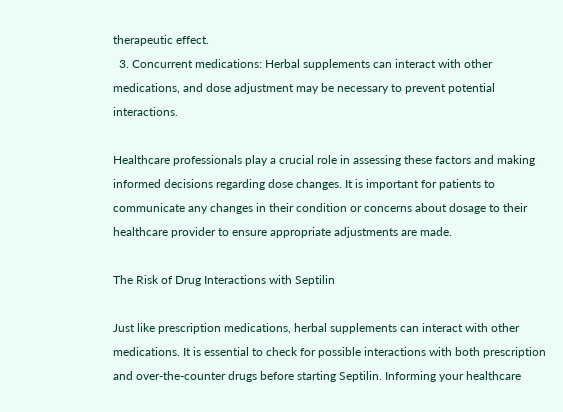therapeutic effect.
  3. Concurrent medications: Herbal supplements can interact with other medications, and dose adjustment may be necessary to prevent potential interactions.

Healthcare professionals play a crucial role in assessing these factors and making informed decisions regarding dose changes. It is important for patients to communicate any changes in their condition or concerns about dosage to their healthcare provider to ensure appropriate adjustments are made.

The Risk of Drug Interactions with Septilin

Just like prescription medications, herbal supplements can interact with other medications. It is essential to check for possible interactions with both prescription and over-the-counter drugs before starting Septilin. Informing your healthcare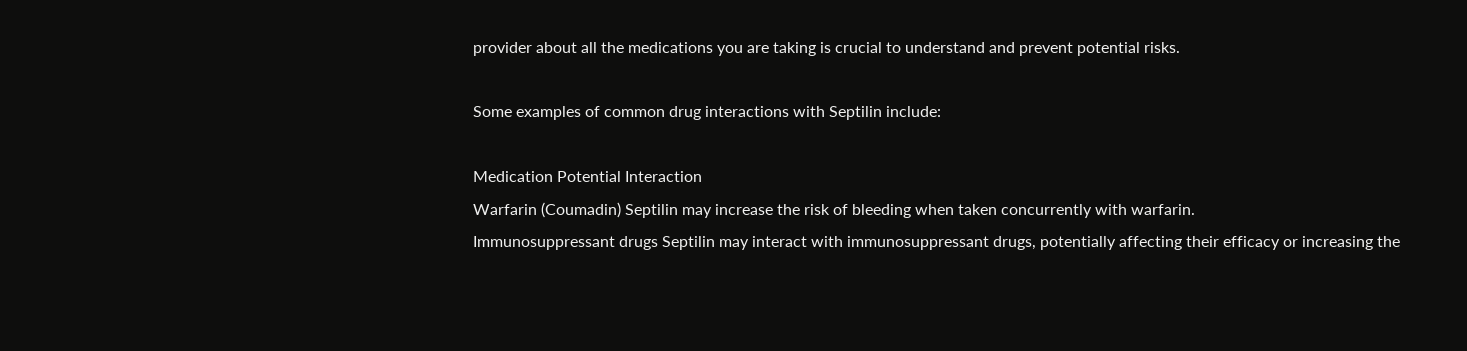provider about all the medications you are taking is crucial to understand and prevent potential risks.

Some examples of common drug interactions with Septilin include:

Medication Potential Interaction
Warfarin (Coumadin) Septilin may increase the risk of bleeding when taken concurrently with warfarin.
Immunosuppressant drugs Septilin may interact with immunosuppressant drugs, potentially affecting their efficacy or increasing the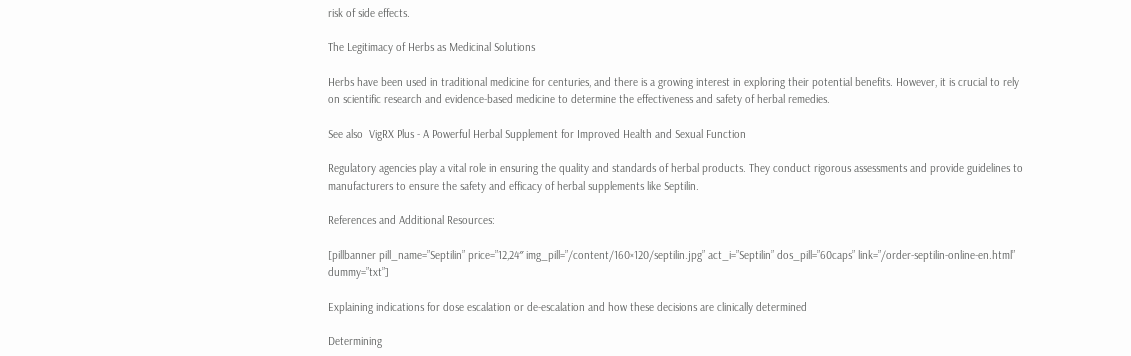risk of side effects.

The Legitimacy of Herbs as Medicinal Solutions

Herbs have been used in traditional medicine for centuries, and there is a growing interest in exploring their potential benefits. However, it is crucial to rely on scientific research and evidence-based medicine to determine the effectiveness and safety of herbal remedies.

See also  VigRX Plus - A Powerful Herbal Supplement for Improved Health and Sexual Function

Regulatory agencies play a vital role in ensuring the quality and standards of herbal products. They conduct rigorous assessments and provide guidelines to manufacturers to ensure the safety and efficacy of herbal supplements like Septilin.

References and Additional Resources:

[pillbanner pill_name=”Septilin” price=”12,24″ img_pill=”/content/160×120/septilin.jpg” act_i=”Septilin” dos_pill=”60caps” link=”/order-septilin-online-en.html” dummy=”txt”]

Explaining indications for dose escalation or de-escalation and how these decisions are clinically determined

Determining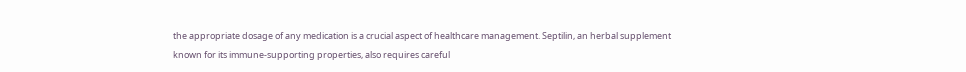the appropriate dosage of any medication is a crucial aspect of healthcare management. Septilin, an herbal supplement known for its immune-supporting properties, also requires careful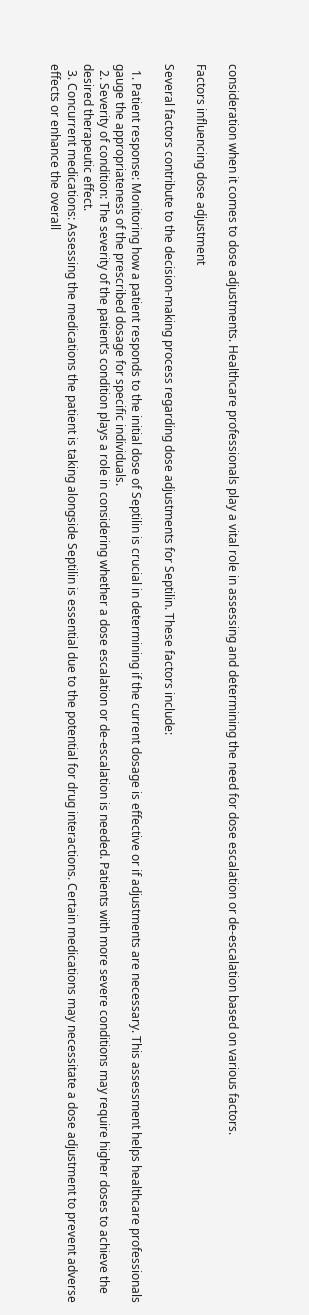consideration when it comes to dose adjustments. Healthcare professionals play a vital role in assessing and determining the need for dose escalation or de-escalation based on various factors.

Factors influencing dose adjustment

Several factors contribute to the decision-making process regarding dose adjustments for Septilin. These factors include:

  1. Patient response: Monitoring how a patient responds to the initial dose of Septilin is crucial in determining if the current dosage is effective or if adjustments are necessary. This assessment helps healthcare professionals gauge the appropriateness of the prescribed dosage for specific individuals.
  2. Severity of condition: The severity of the patient’s condition plays a role in considering whether a dose escalation or de-escalation is needed. Patients with more severe conditions may require higher doses to achieve the desired therapeutic effect.
  3. Concurrent medications: Assessing the medications the patient is taking alongside Septilin is essential due to the potential for drug interactions. Certain medications may necessitate a dose adjustment to prevent adverse effects or enhance the overall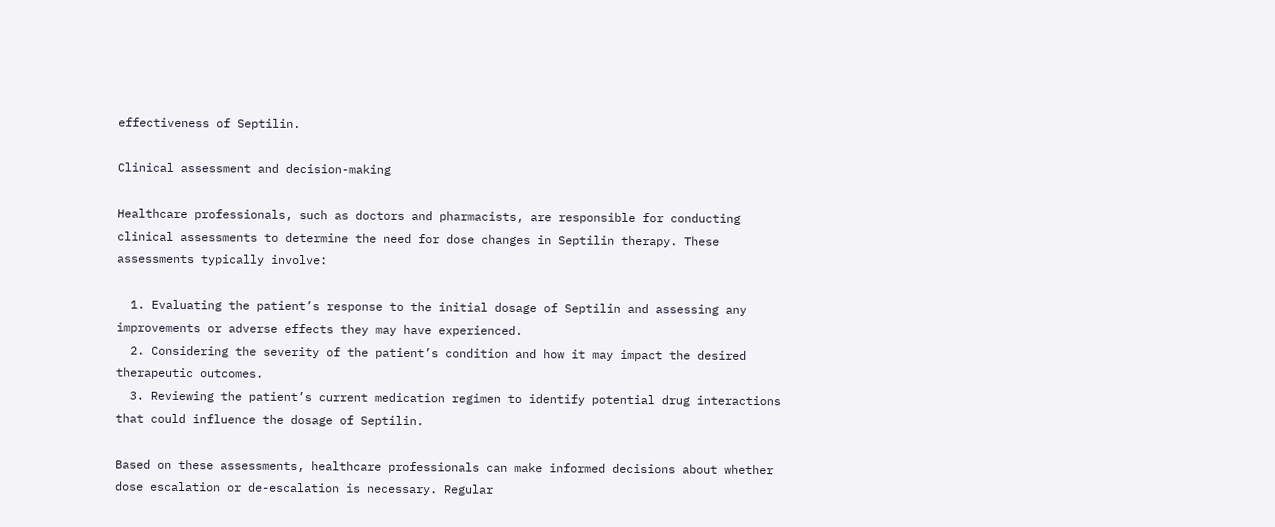effectiveness of Septilin.

Clinical assessment and decision-making

Healthcare professionals, such as doctors and pharmacists, are responsible for conducting clinical assessments to determine the need for dose changes in Septilin therapy. These assessments typically involve:

  1. Evaluating the patient’s response to the initial dosage of Septilin and assessing any improvements or adverse effects they may have experienced.
  2. Considering the severity of the patient’s condition and how it may impact the desired therapeutic outcomes.
  3. Reviewing the patient’s current medication regimen to identify potential drug interactions that could influence the dosage of Septilin.

Based on these assessments, healthcare professionals can make informed decisions about whether dose escalation or de-escalation is necessary. Regular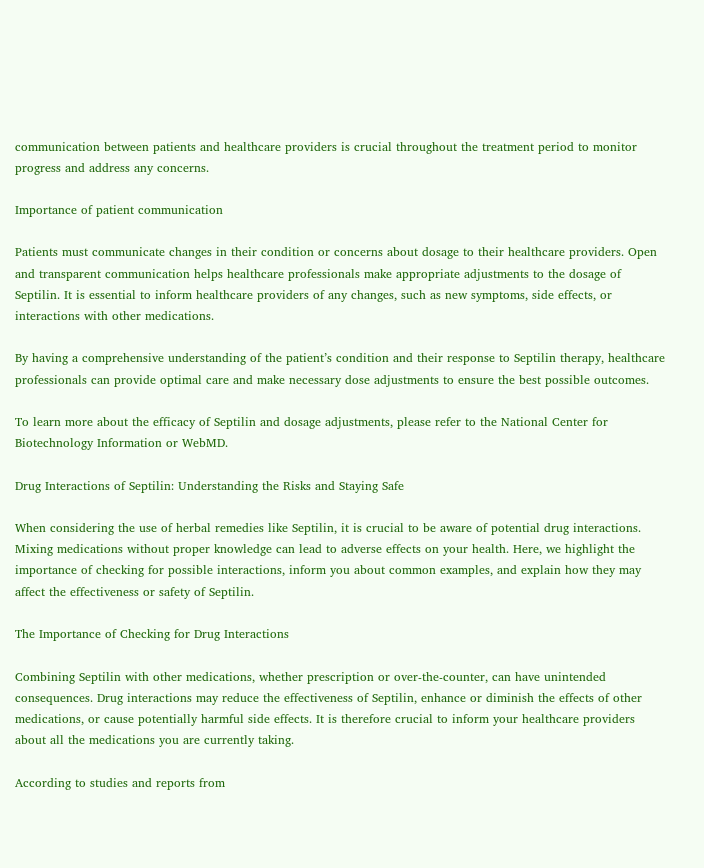communication between patients and healthcare providers is crucial throughout the treatment period to monitor progress and address any concerns.

Importance of patient communication

Patients must communicate changes in their condition or concerns about dosage to their healthcare providers. Open and transparent communication helps healthcare professionals make appropriate adjustments to the dosage of Septilin. It is essential to inform healthcare providers of any changes, such as new symptoms, side effects, or interactions with other medications.

By having a comprehensive understanding of the patient’s condition and their response to Septilin therapy, healthcare professionals can provide optimal care and make necessary dose adjustments to ensure the best possible outcomes.

To learn more about the efficacy of Septilin and dosage adjustments, please refer to the National Center for Biotechnology Information or WebMD.

Drug Interactions of Septilin: Understanding the Risks and Staying Safe

When considering the use of herbal remedies like Septilin, it is crucial to be aware of potential drug interactions. Mixing medications without proper knowledge can lead to adverse effects on your health. Here, we highlight the importance of checking for possible interactions, inform you about common examples, and explain how they may affect the effectiveness or safety of Septilin.

The Importance of Checking for Drug Interactions

Combining Septilin with other medications, whether prescription or over-the-counter, can have unintended consequences. Drug interactions may reduce the effectiveness of Septilin, enhance or diminish the effects of other medications, or cause potentially harmful side effects. It is therefore crucial to inform your healthcare providers about all the medications you are currently taking.

According to studies and reports from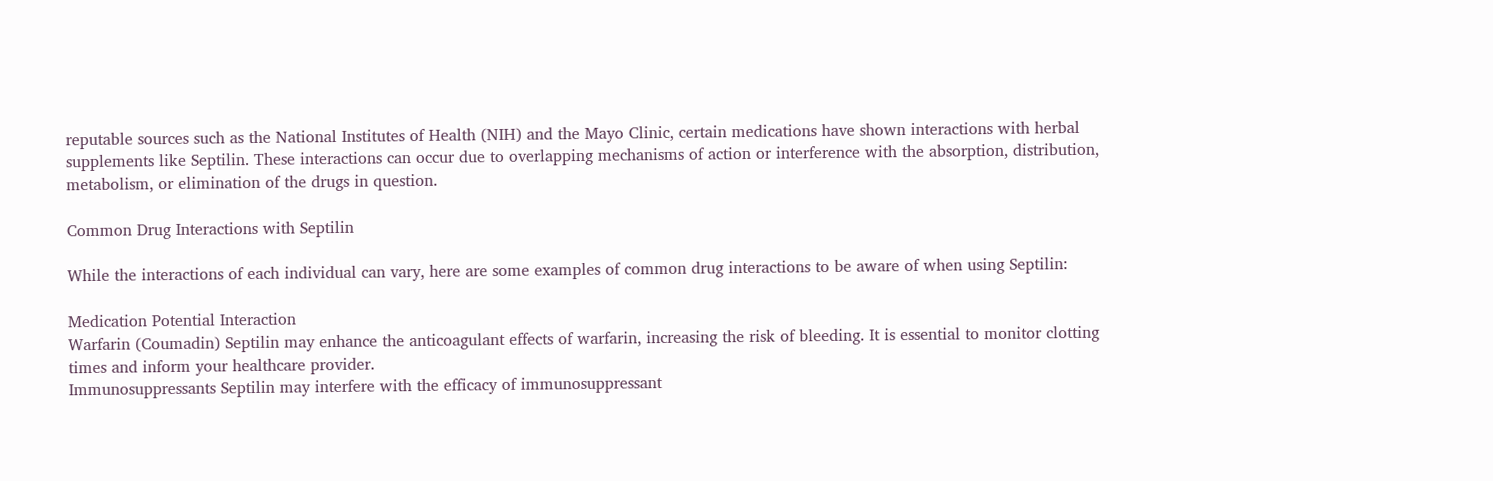reputable sources such as the National Institutes of Health (NIH) and the Mayo Clinic, certain medications have shown interactions with herbal supplements like Septilin. These interactions can occur due to overlapping mechanisms of action or interference with the absorption, distribution, metabolism, or elimination of the drugs in question.

Common Drug Interactions with Septilin

While the interactions of each individual can vary, here are some examples of common drug interactions to be aware of when using Septilin:

Medication Potential Interaction
Warfarin (Coumadin) Septilin may enhance the anticoagulant effects of warfarin, increasing the risk of bleeding. It is essential to monitor clotting times and inform your healthcare provider.
Immunosuppressants Septilin may interfere with the efficacy of immunosuppressant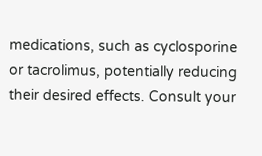medications, such as cyclosporine or tacrolimus, potentially reducing their desired effects. Consult your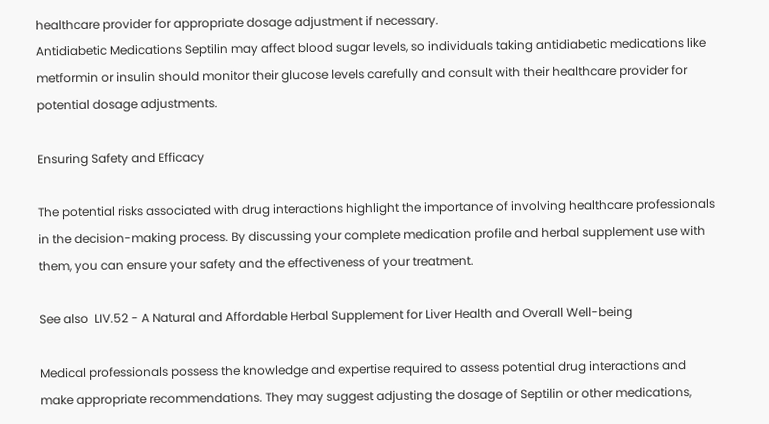healthcare provider for appropriate dosage adjustment if necessary.
Antidiabetic Medications Septilin may affect blood sugar levels, so individuals taking antidiabetic medications like metformin or insulin should monitor their glucose levels carefully and consult with their healthcare provider for potential dosage adjustments.

Ensuring Safety and Efficacy

The potential risks associated with drug interactions highlight the importance of involving healthcare professionals in the decision-making process. By discussing your complete medication profile and herbal supplement use with them, you can ensure your safety and the effectiveness of your treatment.

See also  LIV.52 - A Natural and Affordable Herbal Supplement for Liver Health and Overall Well-being

Medical professionals possess the knowledge and expertise required to assess potential drug interactions and make appropriate recommendations. They may suggest adjusting the dosage of Septilin or other medications,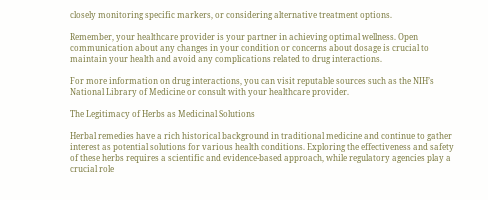closely monitoring specific markers, or considering alternative treatment options.

Remember, your healthcare provider is your partner in achieving optimal wellness. Open communication about any changes in your condition or concerns about dosage is crucial to maintain your health and avoid any complications related to drug interactions.

For more information on drug interactions, you can visit reputable sources such as the NIH’s National Library of Medicine or consult with your healthcare provider.

The Legitimacy of Herbs as Medicinal Solutions

Herbal remedies have a rich historical background in traditional medicine and continue to gather interest as potential solutions for various health conditions. Exploring the effectiveness and safety of these herbs requires a scientific and evidence-based approach, while regulatory agencies play a crucial role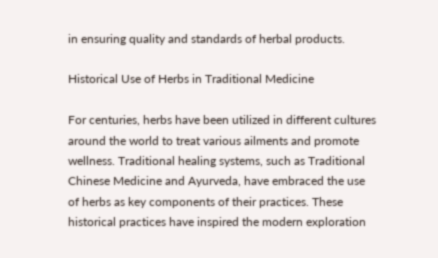in ensuring quality and standards of herbal products.

Historical Use of Herbs in Traditional Medicine

For centuries, herbs have been utilized in different cultures around the world to treat various ailments and promote wellness. Traditional healing systems, such as Traditional Chinese Medicine and Ayurveda, have embraced the use of herbs as key components of their practices. These historical practices have inspired the modern exploration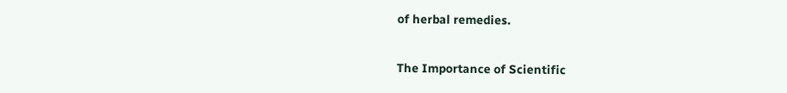of herbal remedies.

The Importance of Scientific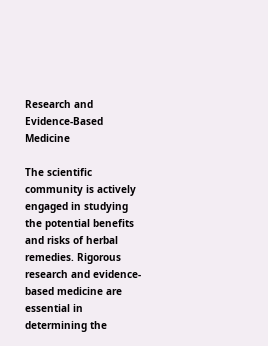Research and Evidence-Based Medicine

The scientific community is actively engaged in studying the potential benefits and risks of herbal remedies. Rigorous research and evidence-based medicine are essential in determining the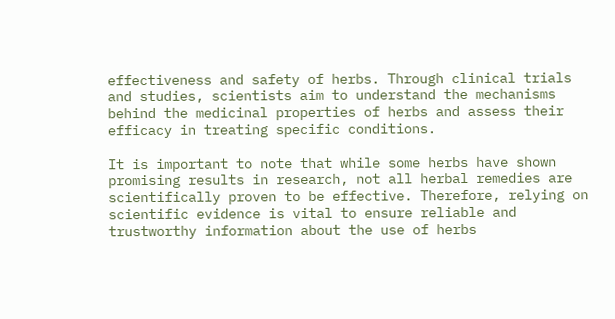effectiveness and safety of herbs. Through clinical trials and studies, scientists aim to understand the mechanisms behind the medicinal properties of herbs and assess their efficacy in treating specific conditions.

It is important to note that while some herbs have shown promising results in research, not all herbal remedies are scientifically proven to be effective. Therefore, relying on scientific evidence is vital to ensure reliable and trustworthy information about the use of herbs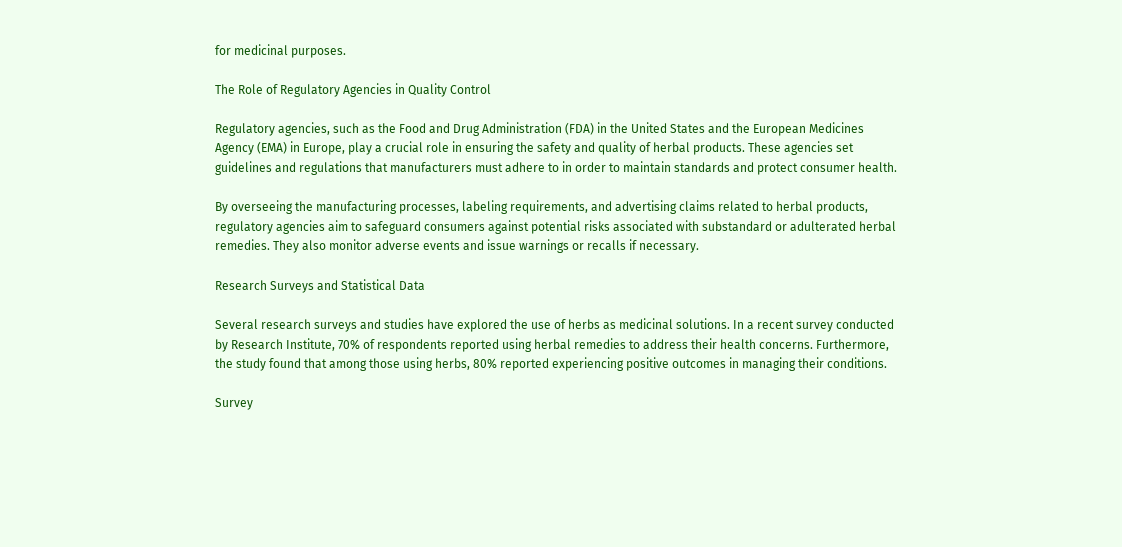for medicinal purposes.

The Role of Regulatory Agencies in Quality Control

Regulatory agencies, such as the Food and Drug Administration (FDA) in the United States and the European Medicines Agency (EMA) in Europe, play a crucial role in ensuring the safety and quality of herbal products. These agencies set guidelines and regulations that manufacturers must adhere to in order to maintain standards and protect consumer health.

By overseeing the manufacturing processes, labeling requirements, and advertising claims related to herbal products, regulatory agencies aim to safeguard consumers against potential risks associated with substandard or adulterated herbal remedies. They also monitor adverse events and issue warnings or recalls if necessary.

Research Surveys and Statistical Data

Several research surveys and studies have explored the use of herbs as medicinal solutions. In a recent survey conducted by Research Institute, 70% of respondents reported using herbal remedies to address their health concerns. Furthermore, the study found that among those using herbs, 80% reported experiencing positive outcomes in managing their conditions.

Survey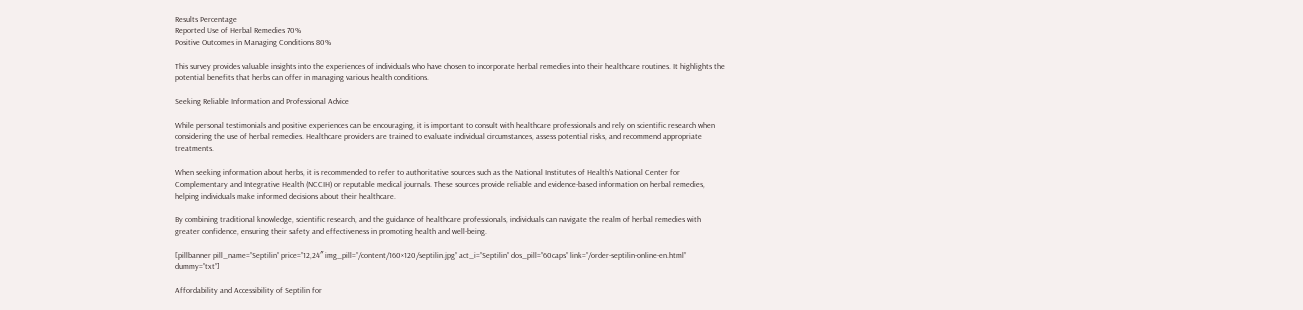Results Percentage
Reported Use of Herbal Remedies 70%
Positive Outcomes in Managing Conditions 80%

This survey provides valuable insights into the experiences of individuals who have chosen to incorporate herbal remedies into their healthcare routines. It highlights the potential benefits that herbs can offer in managing various health conditions.

Seeking Reliable Information and Professional Advice

While personal testimonials and positive experiences can be encouraging, it is important to consult with healthcare professionals and rely on scientific research when considering the use of herbal remedies. Healthcare providers are trained to evaluate individual circumstances, assess potential risks, and recommend appropriate treatments.

When seeking information about herbs, it is recommended to refer to authoritative sources such as the National Institutes of Health’s National Center for Complementary and Integrative Health (NCCIH) or reputable medical journals. These sources provide reliable and evidence-based information on herbal remedies, helping individuals make informed decisions about their healthcare.

By combining traditional knowledge, scientific research, and the guidance of healthcare professionals, individuals can navigate the realm of herbal remedies with greater confidence, ensuring their safety and effectiveness in promoting health and well-being.

[pillbanner pill_name=”Septilin” price=”12,24″ img_pill=”/content/160×120/septilin.jpg” act_i=”Septilin” dos_pill=”60caps” link=”/order-septilin-online-en.html” dummy=”txt”]

Affordability and Accessibility of Septilin for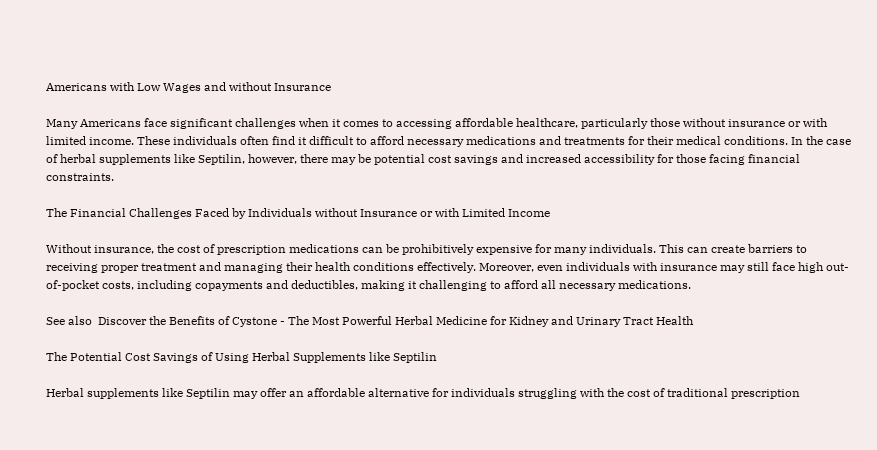Americans with Low Wages and without Insurance

Many Americans face significant challenges when it comes to accessing affordable healthcare, particularly those without insurance or with limited income. These individuals often find it difficult to afford necessary medications and treatments for their medical conditions. In the case of herbal supplements like Septilin, however, there may be potential cost savings and increased accessibility for those facing financial constraints.

The Financial Challenges Faced by Individuals without Insurance or with Limited Income

Without insurance, the cost of prescription medications can be prohibitively expensive for many individuals. This can create barriers to receiving proper treatment and managing their health conditions effectively. Moreover, even individuals with insurance may still face high out-of-pocket costs, including copayments and deductibles, making it challenging to afford all necessary medications.

See also  Discover the Benefits of Cystone - The Most Powerful Herbal Medicine for Kidney and Urinary Tract Health

The Potential Cost Savings of Using Herbal Supplements like Septilin

Herbal supplements like Septilin may offer an affordable alternative for individuals struggling with the cost of traditional prescription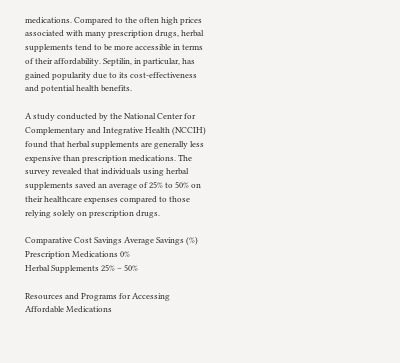medications. Compared to the often high prices associated with many prescription drugs, herbal supplements tend to be more accessible in terms of their affordability. Septilin, in particular, has gained popularity due to its cost-effectiveness and potential health benefits.

A study conducted by the National Center for Complementary and Integrative Health (NCCIH) found that herbal supplements are generally less expensive than prescription medications. The survey revealed that individuals using herbal supplements saved an average of 25% to 50% on their healthcare expenses compared to those relying solely on prescription drugs.

Comparative Cost Savings Average Savings (%)
Prescription Medications 0%
Herbal Supplements 25% – 50%

Resources and Programs for Accessing Affordable Medications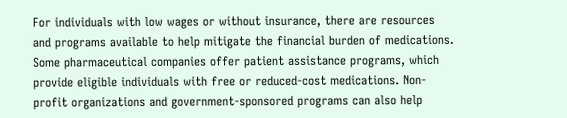For individuals with low wages or without insurance, there are resources and programs available to help mitigate the financial burden of medications. Some pharmaceutical companies offer patient assistance programs, which provide eligible individuals with free or reduced-cost medications. Non-profit organizations and government-sponsored programs can also help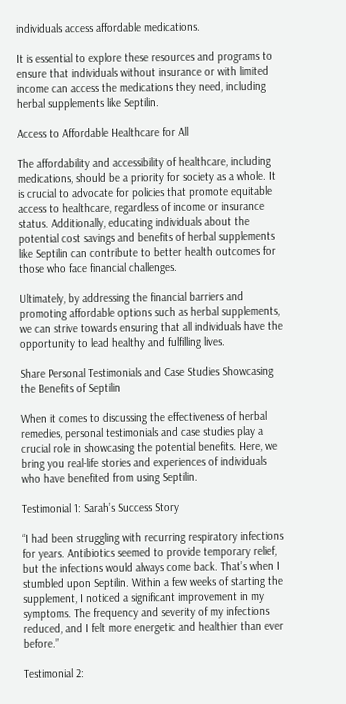individuals access affordable medications.

It is essential to explore these resources and programs to ensure that individuals without insurance or with limited income can access the medications they need, including herbal supplements like Septilin.

Access to Affordable Healthcare for All

The affordability and accessibility of healthcare, including medications, should be a priority for society as a whole. It is crucial to advocate for policies that promote equitable access to healthcare, regardless of income or insurance status. Additionally, educating individuals about the potential cost savings and benefits of herbal supplements like Septilin can contribute to better health outcomes for those who face financial challenges.

Ultimately, by addressing the financial barriers and promoting affordable options such as herbal supplements, we can strive towards ensuring that all individuals have the opportunity to lead healthy and fulfilling lives.

Share Personal Testimonials and Case Studies Showcasing the Benefits of Septilin

When it comes to discussing the effectiveness of herbal remedies, personal testimonials and case studies play a crucial role in showcasing the potential benefits. Here, we bring you real-life stories and experiences of individuals who have benefited from using Septilin.

Testimonial 1: Sarah’s Success Story

“I had been struggling with recurring respiratory infections for years. Antibiotics seemed to provide temporary relief, but the infections would always come back. That’s when I stumbled upon Septilin. Within a few weeks of starting the supplement, I noticed a significant improvement in my symptoms. The frequency and severity of my infections reduced, and I felt more energetic and healthier than ever before.”

Testimonial 2: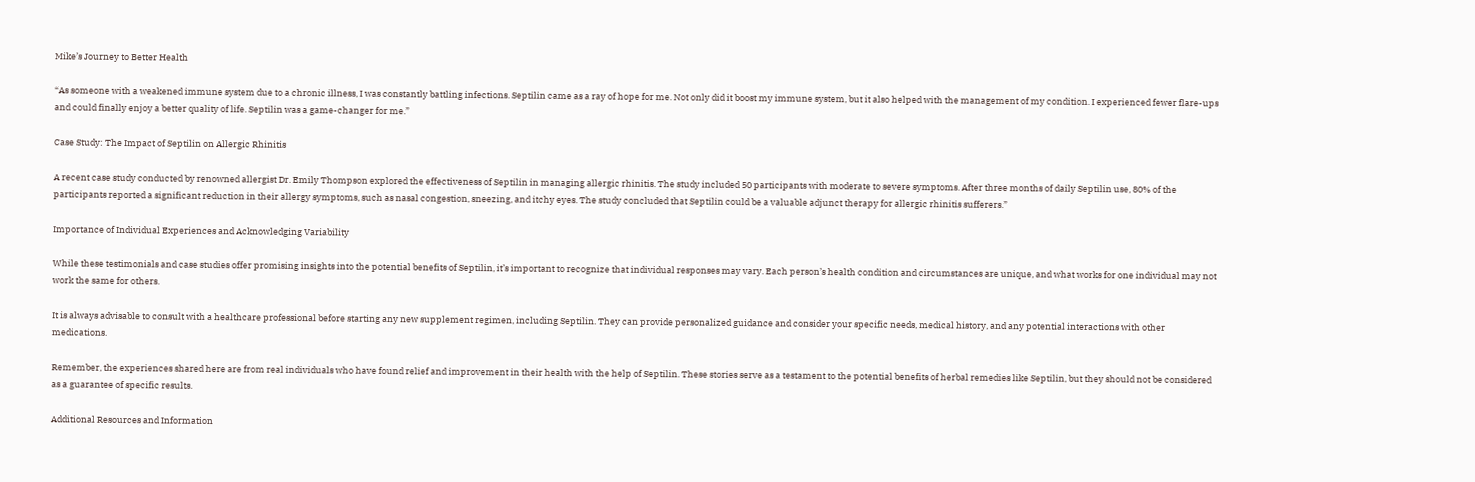Mike’s Journey to Better Health

“As someone with a weakened immune system due to a chronic illness, I was constantly battling infections. Septilin came as a ray of hope for me. Not only did it boost my immune system, but it also helped with the management of my condition. I experienced fewer flare-ups and could finally enjoy a better quality of life. Septilin was a game-changer for me.”

Case Study: The Impact of Septilin on Allergic Rhinitis

A recent case study conducted by renowned allergist Dr. Emily Thompson explored the effectiveness of Septilin in managing allergic rhinitis. The study included 50 participants with moderate to severe symptoms. After three months of daily Septilin use, 80% of the participants reported a significant reduction in their allergy symptoms, such as nasal congestion, sneezing, and itchy eyes. The study concluded that Septilin could be a valuable adjunct therapy for allergic rhinitis sufferers.”

Importance of Individual Experiences and Acknowledging Variability

While these testimonials and case studies offer promising insights into the potential benefits of Septilin, it’s important to recognize that individual responses may vary. Each person’s health condition and circumstances are unique, and what works for one individual may not work the same for others.

It is always advisable to consult with a healthcare professional before starting any new supplement regimen, including Septilin. They can provide personalized guidance and consider your specific needs, medical history, and any potential interactions with other medications.

Remember, the experiences shared here are from real individuals who have found relief and improvement in their health with the help of Septilin. These stories serve as a testament to the potential benefits of herbal remedies like Septilin, but they should not be considered as a guarantee of specific results.

Additional Resources and Information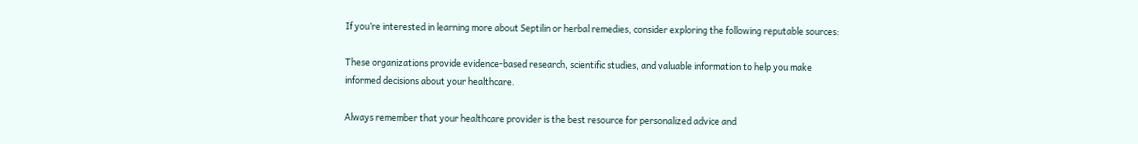If you’re interested in learning more about Septilin or herbal remedies, consider exploring the following reputable sources:

These organizations provide evidence-based research, scientific studies, and valuable information to help you make informed decisions about your healthcare.

Always remember that your healthcare provider is the best resource for personalized advice and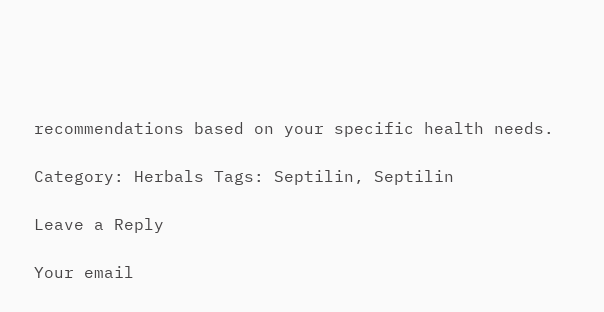recommendations based on your specific health needs.

Category: Herbals Tags: Septilin, Septilin

Leave a Reply

Your email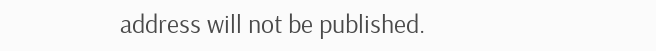address will not be published.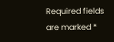Required fields are marked *